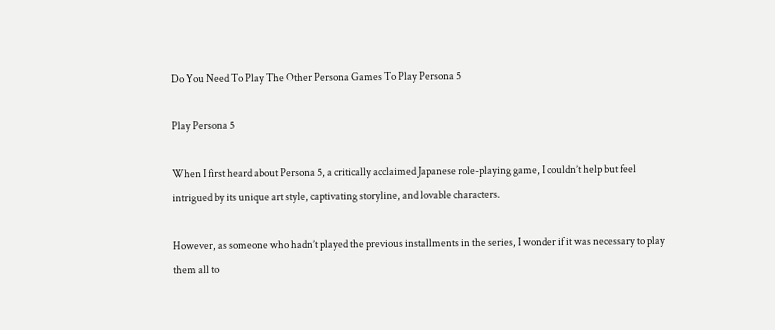Do You Need To Play The Other Persona Games To Play Persona 5

Play Persona 5

When I first heard about Persona 5, a critically acclaimed Japanese role-playing game, I couldn’t help but feel intrigued by its unique art style, captivating storyline, and lovable characters.

However, as someone who hadn’t played the previous installments in the series, I wonder if it was necessary to play them all to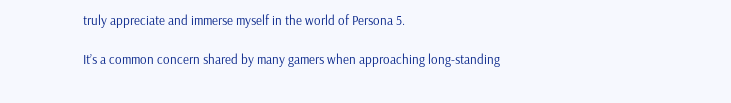truly appreciate and immerse myself in the world of Persona 5.

It’s a common concern shared by many gamers when approaching long-standing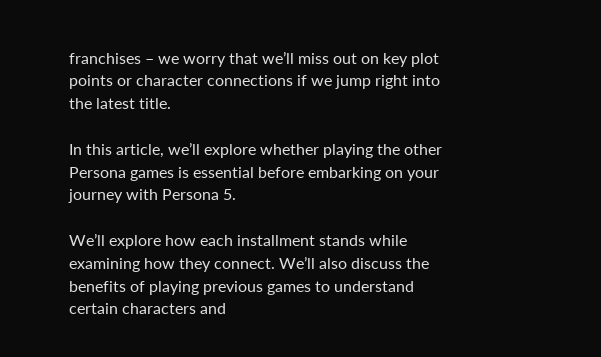franchises – we worry that we’ll miss out on key plot points or character connections if we jump right into the latest title.

In this article, we’ll explore whether playing the other Persona games is essential before embarking on your journey with Persona 5.

We’ll explore how each installment stands while examining how they connect. We’ll also discuss the benefits of playing previous games to understand certain characters and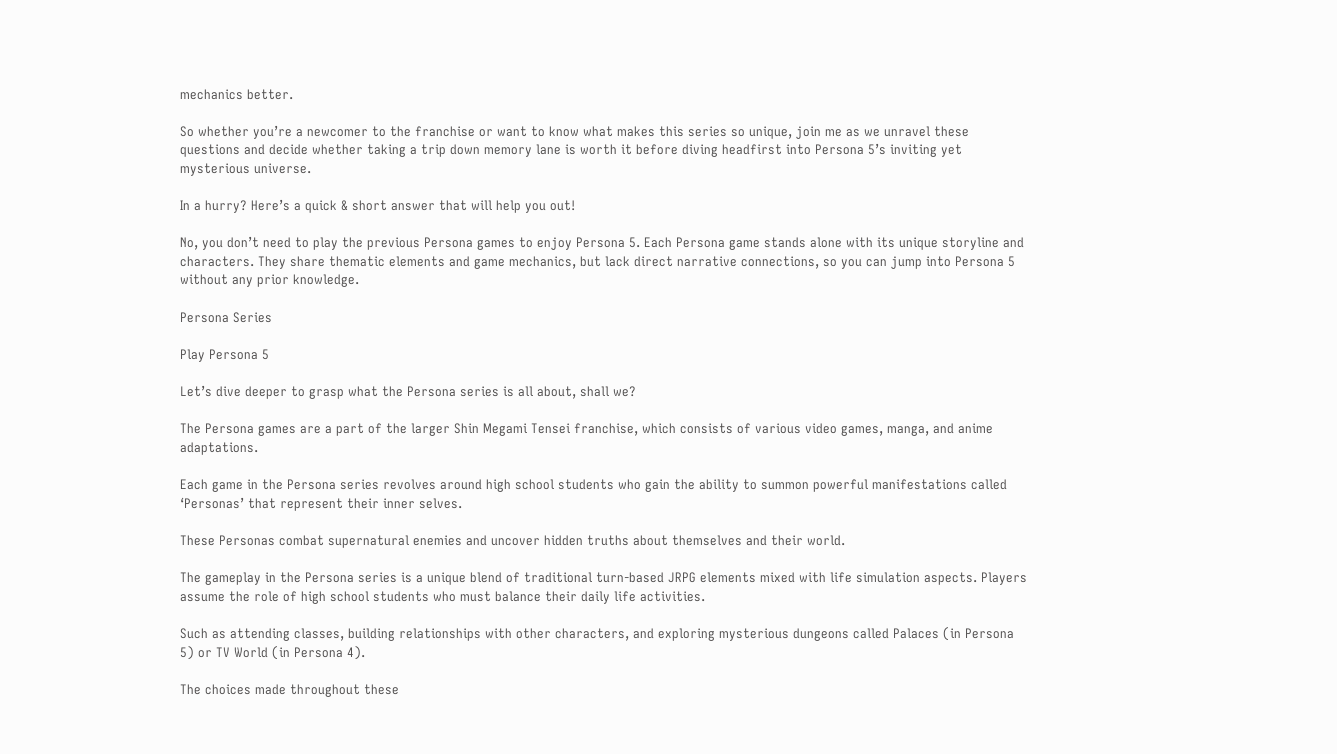mechanics better.

So whether you’re a newcomer to the franchise or want to know what makes this series so unique, join me as we unravel these questions and decide whether taking a trip down memory lane is worth it before diving headfirst into Persona 5’s inviting yet mysterious universe.

In a hurry? Here’s a quick & short answer that will help you out!

No, you don’t need to play the previous Persona games to enjoy Persona 5. Each Persona game stands alone with its unique storyline and characters. They share thematic elements and game mechanics, but lack direct narrative connections, so you can jump into Persona 5 without any prior knowledge.

Persona Series

Play Persona 5

Let’s dive deeper to grasp what the Persona series is all about, shall we?

The Persona games are a part of the larger Shin Megami Tensei franchise, which consists of various video games, manga, and anime adaptations.

Each game in the Persona series revolves around high school students who gain the ability to summon powerful manifestations called ‘Personas’ that represent their inner selves.

These Personas combat supernatural enemies and uncover hidden truths about themselves and their world.

The gameplay in the Persona series is a unique blend of traditional turn-based JRPG elements mixed with life simulation aspects. Players assume the role of high school students who must balance their daily life activities.

Such as attending classes, building relationships with other characters, and exploring mysterious dungeons called Palaces (in Persona 5) or TV World (in Persona 4).

The choices made throughout these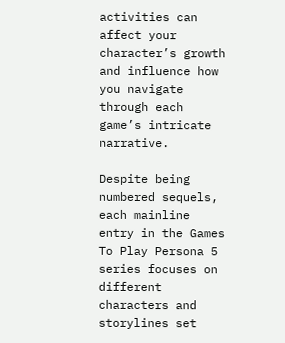activities can affect your character’s growth and influence how you navigate through each game’s intricate narrative.

Despite being numbered sequels, each mainline entry in the Games To Play Persona 5  series focuses on different characters and storylines set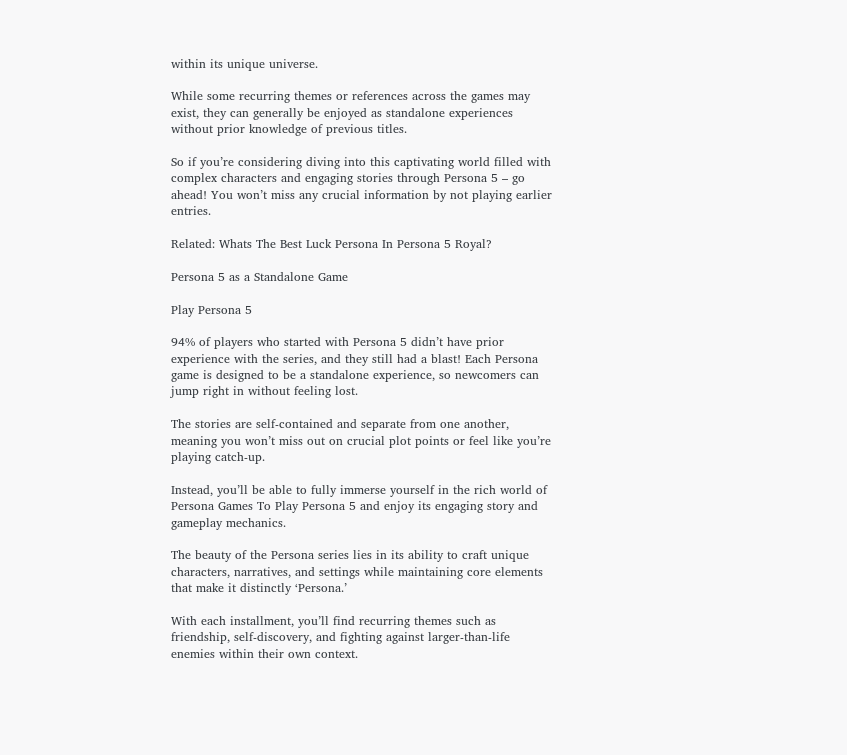within its unique universe.

While some recurring themes or references across the games may exist, they can generally be enjoyed as standalone experiences without prior knowledge of previous titles.

So if you’re considering diving into this captivating world filled with complex characters and engaging stories through Persona 5 – go ahead! You won’t miss any crucial information by not playing earlier entries.

Related: Whats The Best Luck Persona In Persona 5 Royal?

Persona 5 as a Standalone Game

Play Persona 5

94% of players who started with Persona 5 didn’t have prior experience with the series, and they still had a blast! Each Persona game is designed to be a standalone experience, so newcomers can jump right in without feeling lost.

The stories are self-contained and separate from one another, meaning you won’t miss out on crucial plot points or feel like you’re playing catch-up.

Instead, you’ll be able to fully immerse yourself in the rich world of Persona Games To Play Persona 5 and enjoy its engaging story and gameplay mechanics.

The beauty of the Persona series lies in its ability to craft unique characters, narratives, and settings while maintaining core elements that make it distinctly ‘Persona.’

With each installment, you’ll find recurring themes such as friendship, self-discovery, and fighting against larger-than-life enemies within their own context.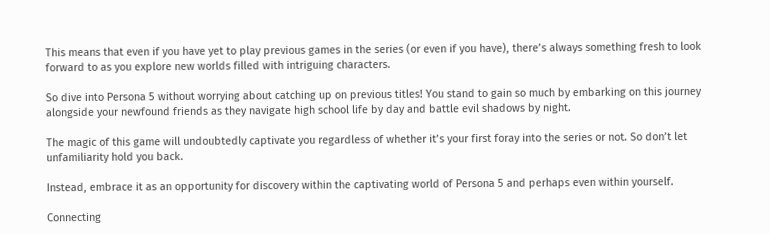This means that even if you have yet to play previous games in the series (or even if you have), there’s always something fresh to look forward to as you explore new worlds filled with intriguing characters.

So dive into Persona 5 without worrying about catching up on previous titles! You stand to gain so much by embarking on this journey alongside your newfound friends as they navigate high school life by day and battle evil shadows by night.

The magic of this game will undoubtedly captivate you regardless of whether it’s your first foray into the series or not. So don’t let unfamiliarity hold you back.

Instead, embrace it as an opportunity for discovery within the captivating world of Persona 5 and perhaps even within yourself.

Connecting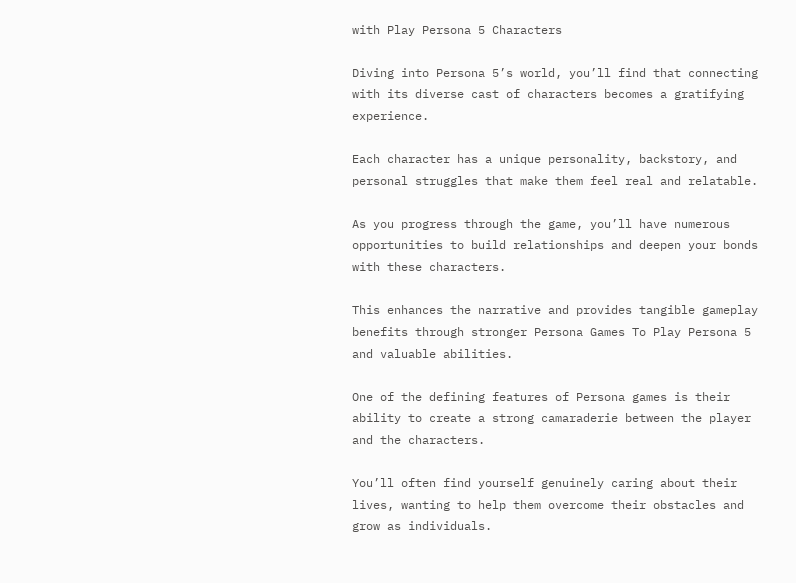with Play Persona 5 Characters

Diving into Persona 5’s world, you’ll find that connecting with its diverse cast of characters becomes a gratifying experience.

Each character has a unique personality, backstory, and personal struggles that make them feel real and relatable.

As you progress through the game, you’ll have numerous opportunities to build relationships and deepen your bonds with these characters.

This enhances the narrative and provides tangible gameplay benefits through stronger Persona Games To Play Persona 5 and valuable abilities.

One of the defining features of Persona games is their ability to create a strong camaraderie between the player and the characters.

You’ll often find yourself genuinely caring about their lives, wanting to help them overcome their obstacles and grow as individuals.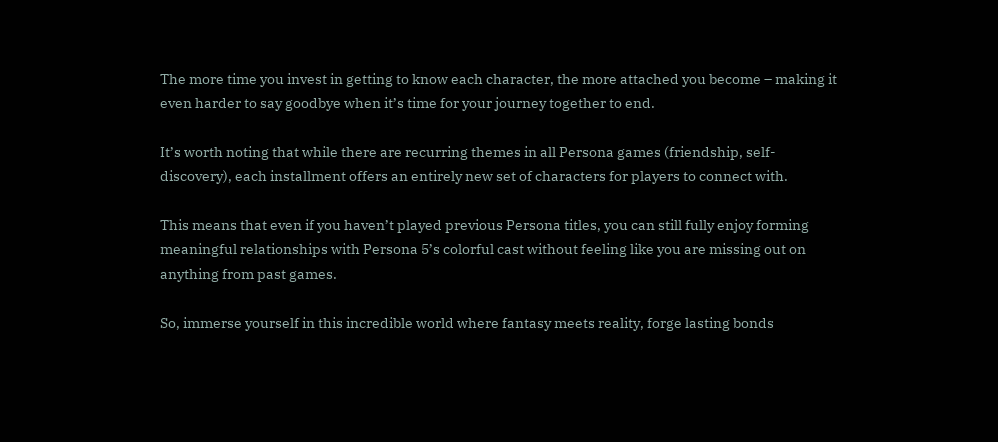The more time you invest in getting to know each character, the more attached you become – making it even harder to say goodbye when it’s time for your journey together to end.

It’s worth noting that while there are recurring themes in all Persona games (friendship, self-discovery), each installment offers an entirely new set of characters for players to connect with.

This means that even if you haven’t played previous Persona titles, you can still fully enjoy forming meaningful relationships with Persona 5’s colorful cast without feeling like you are missing out on anything from past games.

So, immerse yourself in this incredible world where fantasy meets reality, forge lasting bonds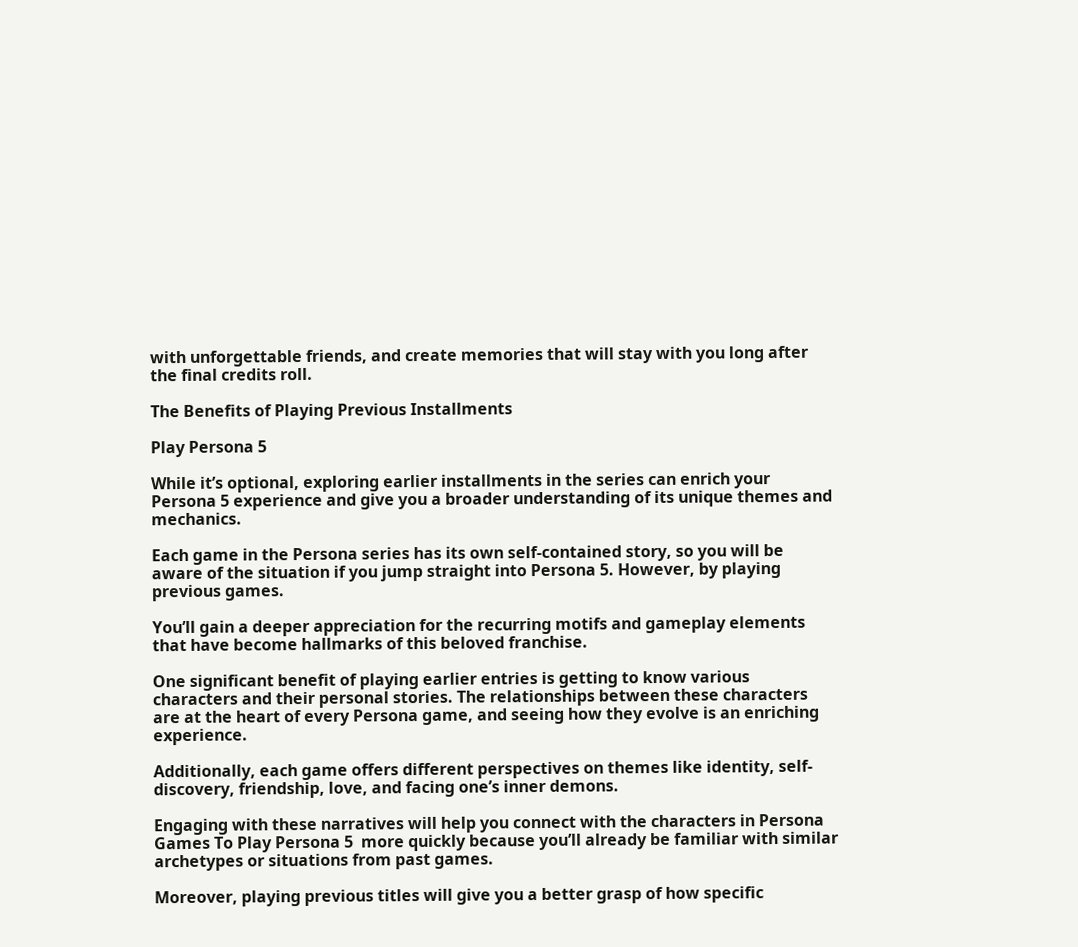with unforgettable friends, and create memories that will stay with you long after the final credits roll.

The Benefits of Playing Previous Installments

Play Persona 5

While it’s optional, exploring earlier installments in the series can enrich your Persona 5 experience and give you a broader understanding of its unique themes and mechanics.

Each game in the Persona series has its own self-contained story, so you will be aware of the situation if you jump straight into Persona 5. However, by playing previous games.

You’ll gain a deeper appreciation for the recurring motifs and gameplay elements that have become hallmarks of this beloved franchise.

One significant benefit of playing earlier entries is getting to know various characters and their personal stories. The relationships between these characters are at the heart of every Persona game, and seeing how they evolve is an enriching experience.

Additionally, each game offers different perspectives on themes like identity, self-discovery, friendship, love, and facing one’s inner demons.

Engaging with these narratives will help you connect with the characters in Persona Games To Play Persona 5  more quickly because you’ll already be familiar with similar archetypes or situations from past games.

Moreover, playing previous titles will give you a better grasp of how specific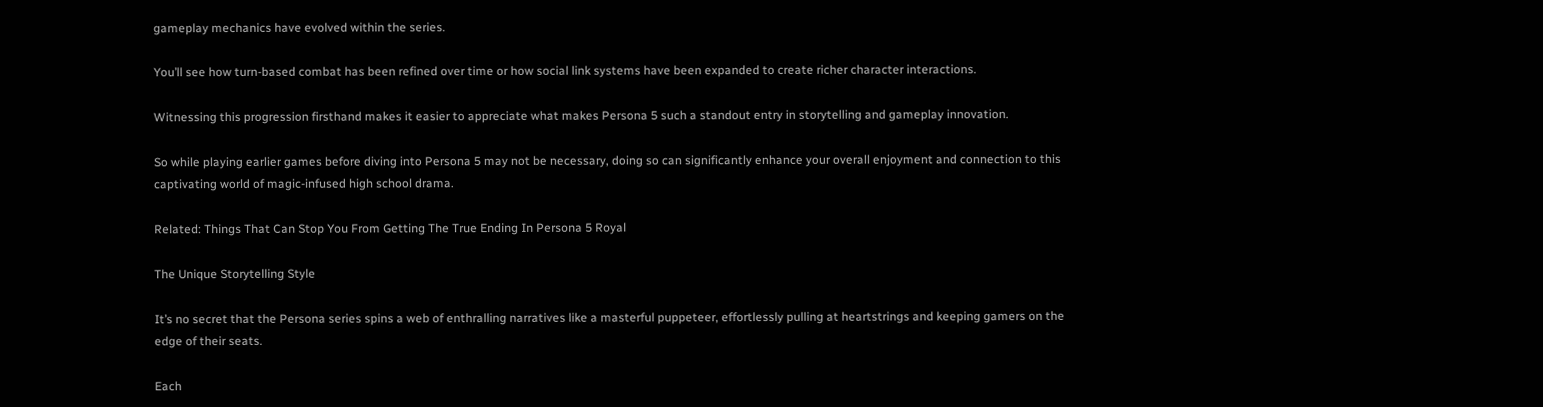gameplay mechanics have evolved within the series.

You’ll see how turn-based combat has been refined over time or how social link systems have been expanded to create richer character interactions.

Witnessing this progression firsthand makes it easier to appreciate what makes Persona 5 such a standout entry in storytelling and gameplay innovation.

So while playing earlier games before diving into Persona 5 may not be necessary, doing so can significantly enhance your overall enjoyment and connection to this captivating world of magic-infused high school drama.

Related: Things That Can Stop You From Getting The True Ending In Persona 5 Royal

The Unique Storytelling Style

It’s no secret that the Persona series spins a web of enthralling narratives like a masterful puppeteer, effortlessly pulling at heartstrings and keeping gamers on the edge of their seats.

Each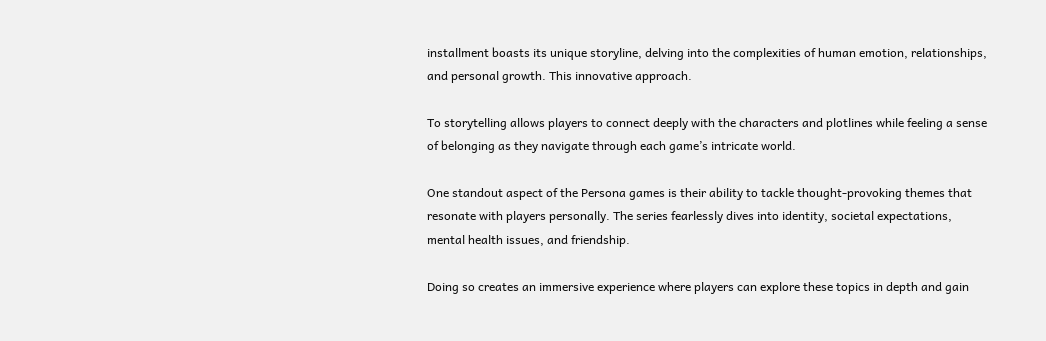installment boasts its unique storyline, delving into the complexities of human emotion, relationships, and personal growth. This innovative approach.

To storytelling allows players to connect deeply with the characters and plotlines while feeling a sense of belonging as they navigate through each game’s intricate world.

One standout aspect of the Persona games is their ability to tackle thought-provoking themes that resonate with players personally. The series fearlessly dives into identity, societal expectations, mental health issues, and friendship.

Doing so creates an immersive experience where players can explore these topics in depth and gain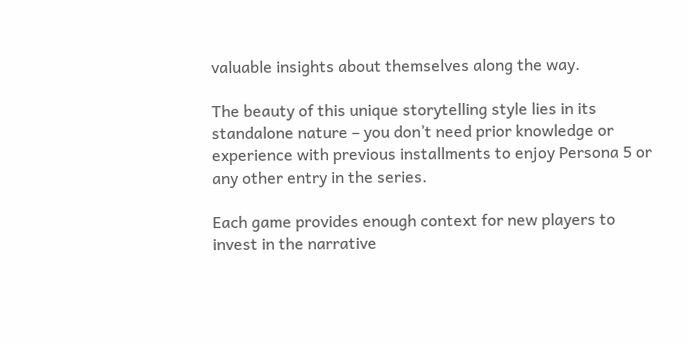valuable insights about themselves along the way.

The beauty of this unique storytelling style lies in its standalone nature – you don’t need prior knowledge or experience with previous installments to enjoy Persona 5 or any other entry in the series.

Each game provides enough context for new players to invest in the narrative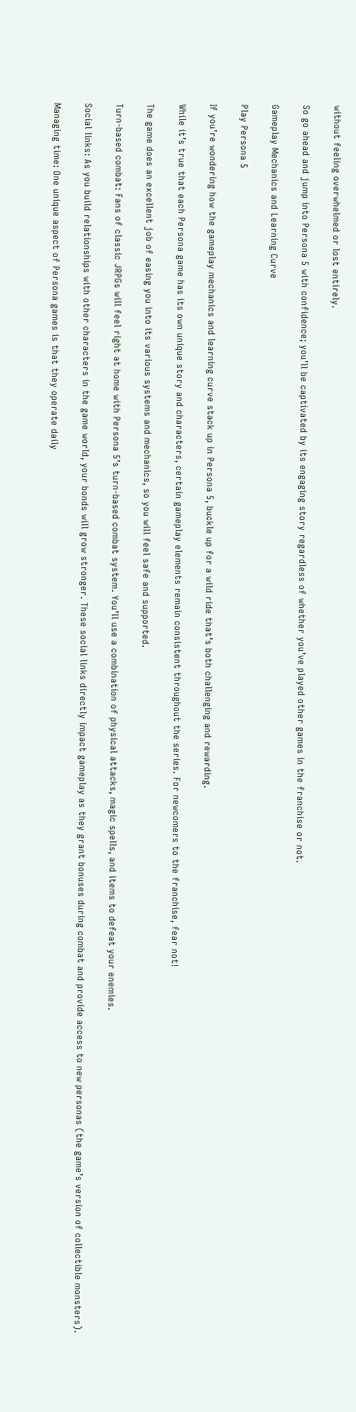without feeling overwhelmed or lost entirely.

So go ahead and jump into Persona 5 with confidence; you’ll be captivated by its engaging story regardless of whether you’ve played other games in the franchise or not.

Gameplay Mechanics and Learning Curve

Play Persona 5

If you’re wondering how the gameplay mechanics and learning curve stack up in Persona 5, buckle up for a wild ride that’s both challenging and rewarding.

While it’s true that each Persona game has its own unique story and characters, certain gameplay elements remain consistent throughout the series. For newcomers to the franchise, fear not!

The game does an excellent job of easing you into its various systems and mechanics, so you will feel safe and supported.

Turn-based combat: Fans of classic JRPGs will feel right at home with Persona 5’s turn-based combat system. You’ll use a combination of physical attacks, magic spells, and items to defeat your enemies.

Social links: As you build relationships with other characters in the game world, your bonds will grow stronger. These social links directly impact gameplay as they grant bonuses during combat and provide access to new personas (the game’s version of collectible monsters).

Managing time: One unique aspect of Persona games is that they operate daily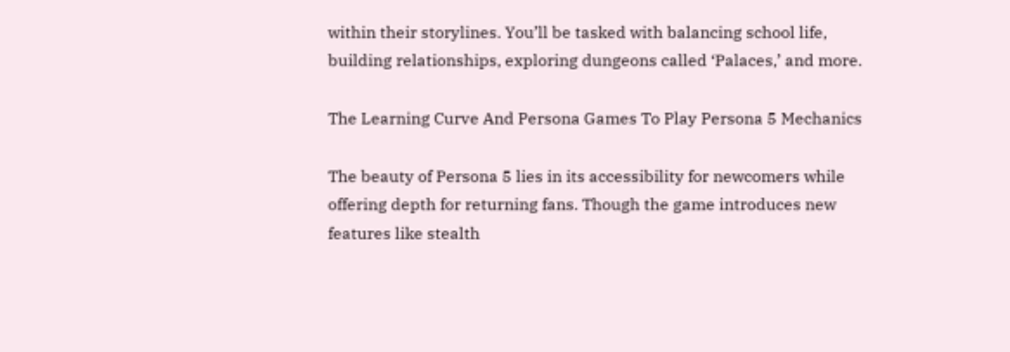within their storylines. You’ll be tasked with balancing school life, building relationships, exploring dungeons called ‘Palaces,’ and more.

The Learning Curve And Persona Games To Play Persona 5 Mechanics

The beauty of Persona 5 lies in its accessibility for newcomers while offering depth for returning fans. Though the game introduces new features like stealth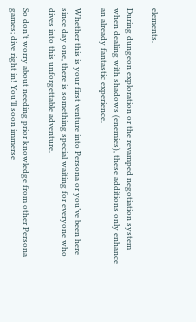elements.

During dungeon exploration or the revamped negotiation system when dealing with shadows (enemies), these additions only enhance an already fantastic experience.

Whether this is your first venture into Persona or you’ve been here since day one, there is something special waiting for everyone who dives into this unforgettable adventure.

So don’t worry about needing prior knowledge from other Persona games; dive right in! You’ll soon immerse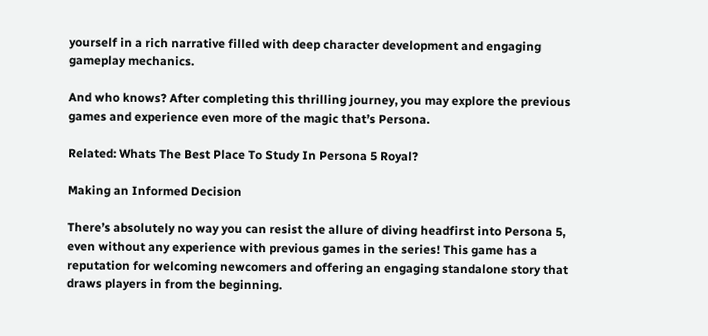yourself in a rich narrative filled with deep character development and engaging gameplay mechanics.

And who knows? After completing this thrilling journey, you may explore the previous games and experience even more of the magic that’s Persona.

Related: Whats The Best Place To Study In Persona 5 Royal?

Making an Informed Decision

There’s absolutely no way you can resist the allure of diving headfirst into Persona 5, even without any experience with previous games in the series! This game has a reputation for welcoming newcomers and offering an engaging standalone story that draws players in from the beginning.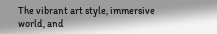The vibrant art style, immersive world, and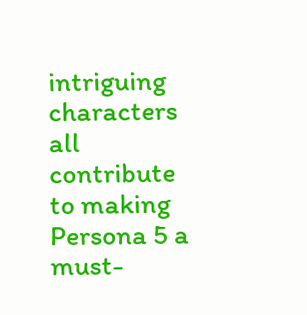intriguing characters all contribute to making Persona 5 a must-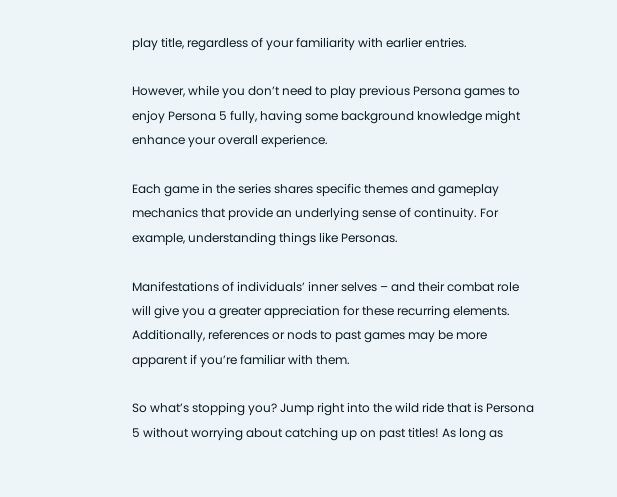play title, regardless of your familiarity with earlier entries.

However, while you don’t need to play previous Persona games to enjoy Persona 5 fully, having some background knowledge might enhance your overall experience.

Each game in the series shares specific themes and gameplay mechanics that provide an underlying sense of continuity. For example, understanding things like Personas.

Manifestations of individuals’ inner selves – and their combat role will give you a greater appreciation for these recurring elements. Additionally, references or nods to past games may be more apparent if you’re familiar with them.

So what’s stopping you? Jump right into the wild ride that is Persona 5 without worrying about catching up on past titles! As long as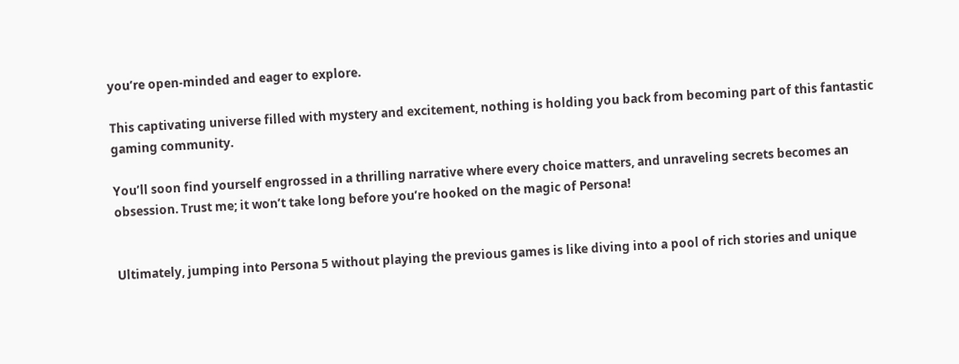you’re open-minded and eager to explore.

This captivating universe filled with mystery and excitement, nothing is holding you back from becoming part of this fantastic gaming community.

You’ll soon find yourself engrossed in a thrilling narrative where every choice matters, and unraveling secrets becomes an obsession. Trust me; it won’t take long before you’re hooked on the magic of Persona!


Ultimately, jumping into Persona 5 without playing the previous games is like diving into a pool of rich stories and unique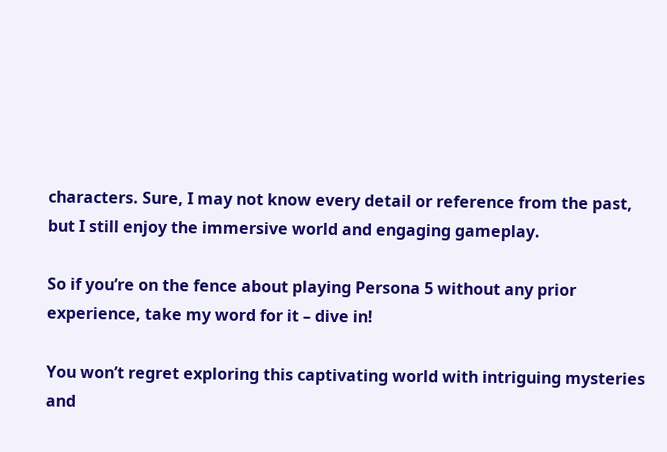characters. Sure, I may not know every detail or reference from the past, but I still enjoy the immersive world and engaging gameplay.

So if you’re on the fence about playing Persona 5 without any prior experience, take my word for it – dive in!

You won’t regret exploring this captivating world with intriguing mysteries and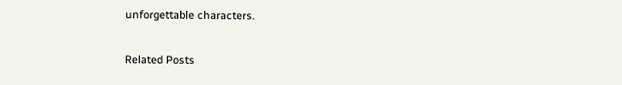unforgettable characters.

Related Posts